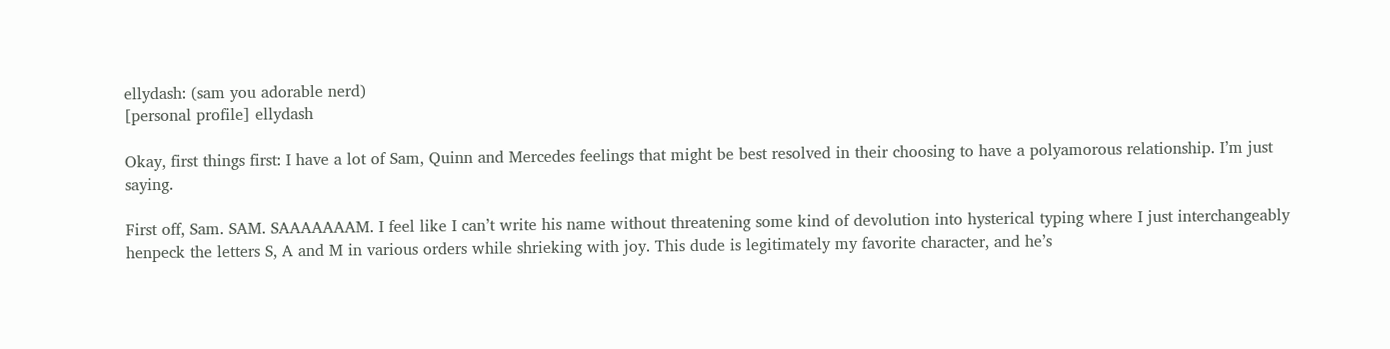ellydash: (sam you adorable nerd)
[personal profile] ellydash

Okay, first things first: I have a lot of Sam, Quinn and Mercedes feelings that might be best resolved in their choosing to have a polyamorous relationship. I’m just saying.

First off, Sam. SAM. SAAAAAAAM. I feel like I can’t write his name without threatening some kind of devolution into hysterical typing where I just interchangeably henpeck the letters S, A and M in various orders while shrieking with joy. This dude is legitimately my favorite character, and he’s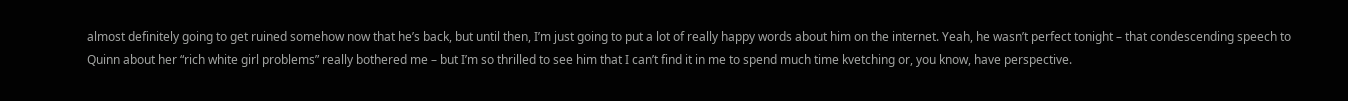almost definitely going to get ruined somehow now that he’s back, but until then, I’m just going to put a lot of really happy words about him on the internet. Yeah, he wasn’t perfect tonight – that condescending speech to Quinn about her “rich white girl problems” really bothered me – but I’m so thrilled to see him that I can’t find it in me to spend much time kvetching or, you know, have perspective.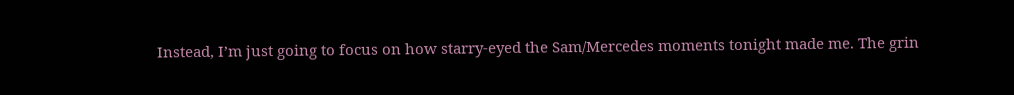Instead, I’m just going to focus on how starry-eyed the Sam/Mercedes moments tonight made me. The grin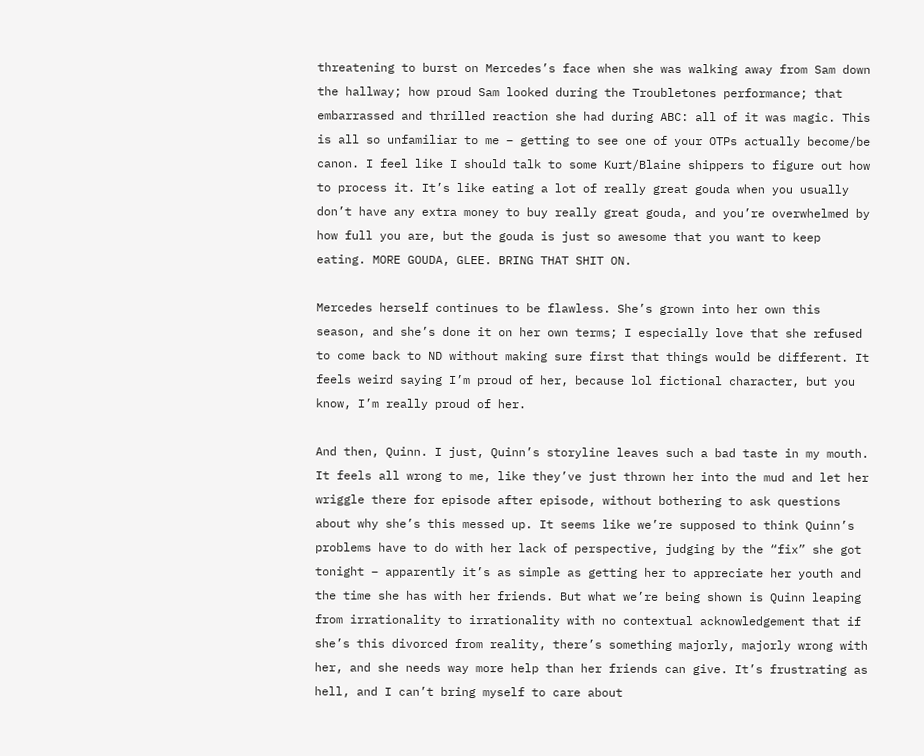threatening to burst on Mercedes’s face when she was walking away from Sam down the hallway; how proud Sam looked during the Troubletones performance; that embarrassed and thrilled reaction she had during ABC: all of it was magic. This is all so unfamiliar to me – getting to see one of your OTPs actually become/be canon. I feel like I should talk to some Kurt/Blaine shippers to figure out how to process it. It’s like eating a lot of really great gouda when you usually don’t have any extra money to buy really great gouda, and you’re overwhelmed by how full you are, but the gouda is just so awesome that you want to keep eating. MORE GOUDA, GLEE. BRING THAT SHIT ON.

Mercedes herself continues to be flawless. She’s grown into her own this season, and she’s done it on her own terms; I especially love that she refused to come back to ND without making sure first that things would be different. It feels weird saying I’m proud of her, because lol fictional character, but you know, I’m really proud of her.

And then, Quinn. I just, Quinn’s storyline leaves such a bad taste in my mouth. It feels all wrong to me, like they’ve just thrown her into the mud and let her wriggle there for episode after episode, without bothering to ask questions about why she’s this messed up. It seems like we’re supposed to think Quinn’s problems have to do with her lack of perspective, judging by the “fix” she got tonight – apparently it’s as simple as getting her to appreciate her youth and the time she has with her friends. But what we’re being shown is Quinn leaping from irrationality to irrationality with no contextual acknowledgement that if she’s this divorced from reality, there’s something majorly, majorly wrong with her, and she needs way more help than her friends can give. It’s frustrating as hell, and I can’t bring myself to care about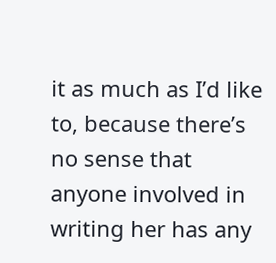it as much as I’d like to, because there’s no sense that anyone involved in writing her has any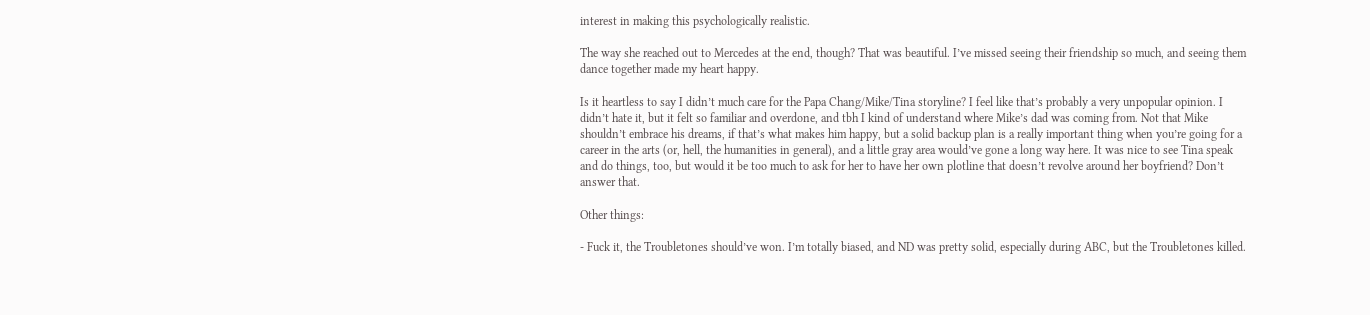interest in making this psychologically realistic.

The way she reached out to Mercedes at the end, though? That was beautiful. I’ve missed seeing their friendship so much, and seeing them dance together made my heart happy.

Is it heartless to say I didn’t much care for the Papa Chang/Mike/Tina storyline? I feel like that’s probably a very unpopular opinion. I didn’t hate it, but it felt so familiar and overdone, and tbh I kind of understand where Mike’s dad was coming from. Not that Mike shouldn’t embrace his dreams, if that’s what makes him happy, but a solid backup plan is a really important thing when you’re going for a career in the arts (or, hell, the humanities in general), and a little gray area would’ve gone a long way here. It was nice to see Tina speak and do things, too, but would it be too much to ask for her to have her own plotline that doesn’t revolve around her boyfriend? Don’t answer that.

Other things:

- Fuck it, the Troubletones should’ve won. I’m totally biased, and ND was pretty solid, especially during ABC, but the Troubletones killed.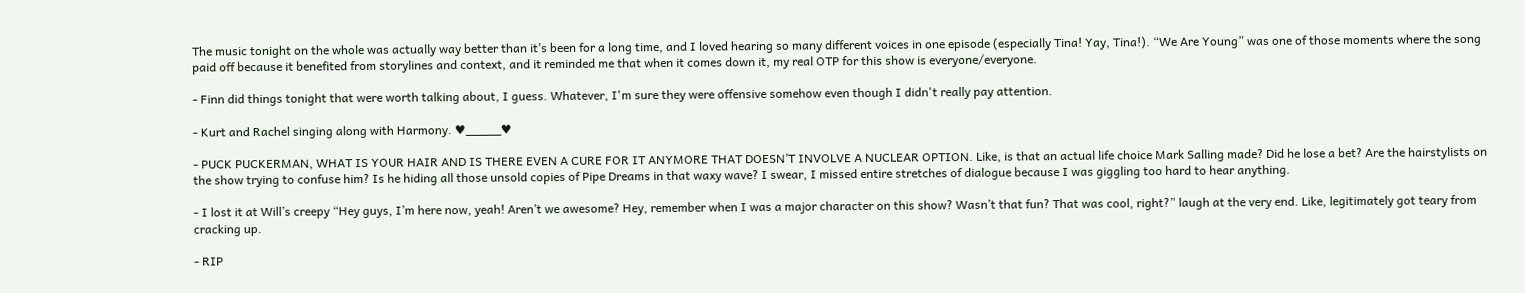The music tonight on the whole was actually way better than it’s been for a long time, and I loved hearing so many different voices in one episode (especially Tina! Yay, Tina!). “We Are Young” was one of those moments where the song paid off because it benefited from storylines and context, and it reminded me that when it comes down it, my real OTP for this show is everyone/everyone.

- Finn did things tonight that were worth talking about, I guess. Whatever, I'm sure they were offensive somehow even though I didn't really pay attention.

- Kurt and Rachel singing along with Harmony. ♥_____♥

- PUCK PUCKERMAN, WHAT IS YOUR HAIR AND IS THERE EVEN A CURE FOR IT ANYMORE THAT DOESN’T INVOLVE A NUCLEAR OPTION. Like, is that an actual life choice Mark Salling made? Did he lose a bet? Are the hairstylists on the show trying to confuse him? Is he hiding all those unsold copies of Pipe Dreams in that waxy wave? I swear, I missed entire stretches of dialogue because I was giggling too hard to hear anything.

- I lost it at Will’s creepy “Hey guys, I’m here now, yeah! Aren’t we awesome? Hey, remember when I was a major character on this show? Wasn’t that fun? That was cool, right?” laugh at the very end. Like, legitimately got teary from cracking up.

- RIP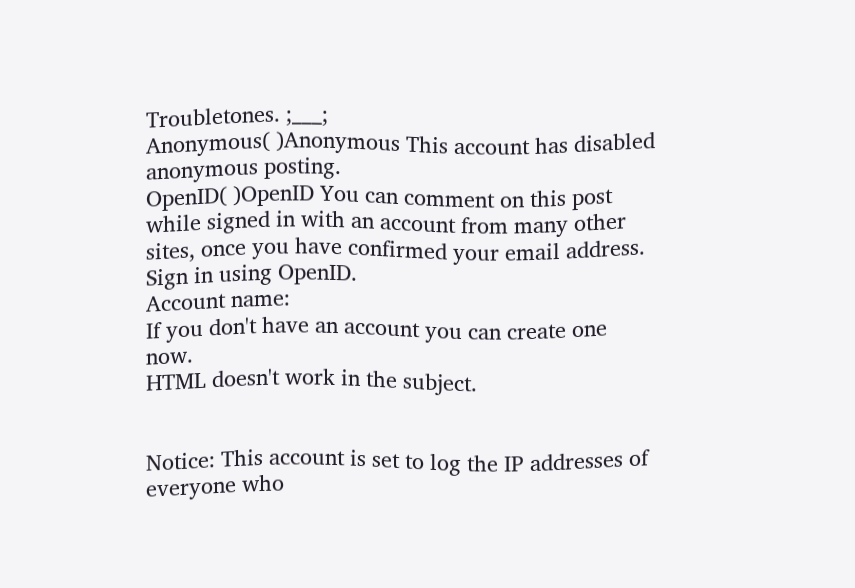Troubletones. ;___;
Anonymous( )Anonymous This account has disabled anonymous posting.
OpenID( )OpenID You can comment on this post while signed in with an account from many other sites, once you have confirmed your email address. Sign in using OpenID.
Account name:
If you don't have an account you can create one now.
HTML doesn't work in the subject.


Notice: This account is set to log the IP addresses of everyone who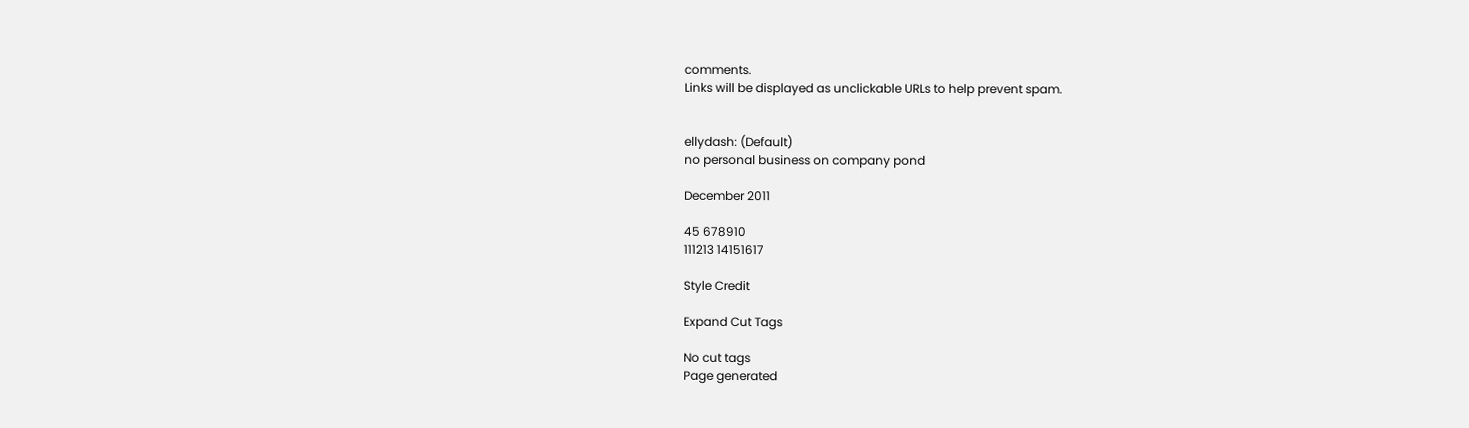comments.
Links will be displayed as unclickable URLs to help prevent spam.


ellydash: (Default)
no personal business on company pond

December 2011

45 678910
111213 14151617

Style Credit

Expand Cut Tags

No cut tags
Page generated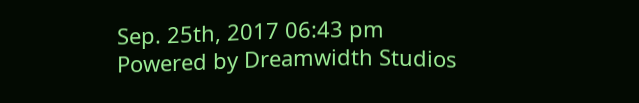Sep. 25th, 2017 06:43 pm
Powered by Dreamwidth Studios